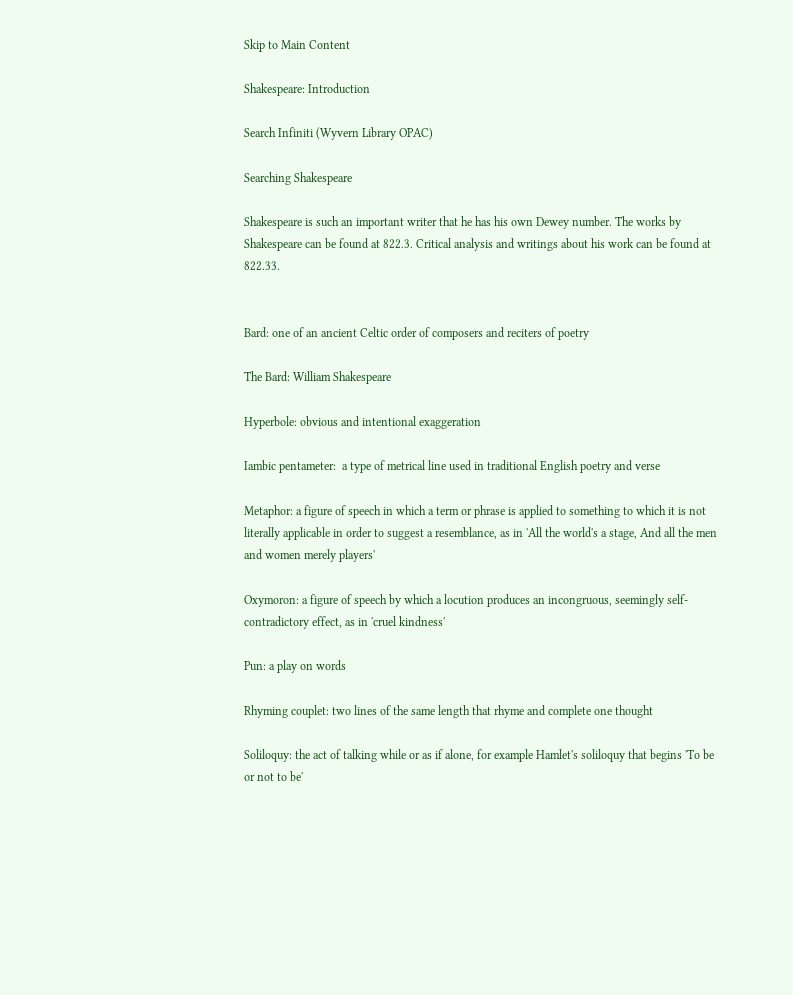Skip to Main Content

Shakespeare: Introduction

Search Infiniti (Wyvern Library OPAC)

Searching Shakespeare

Shakespeare is such an important writer that he has his own Dewey number. The works by Shakespeare can be found at 822.3. Critical analysis and writings about his work can be found at 822.33.


Bard: one of an ancient Celtic order of composers and reciters of poetry

The Bard: William Shakespeare

Hyperbole: obvious and intentional exaggeration

Iambic pentameter:  a type of metrical line used in traditional English poetry and verse

Metaphor: a figure of speech in which a term or phrase is applied to something to which it is not literally applicable in order to suggest a resemblance, as in 'All the world's a stage, And all the men and women merely players'

Oxymoron: a figure of speech by which a locution produces an incongruous, seemingly self-contradictory effect, as in 'cruel kindness'

Pun: a play on words

Rhyming couplet: two lines of the same length that rhyme and complete one thought

Soliloquy: the act of talking while or as if alone, for example Hamlet's soliloquy that begins 'To be or not to be'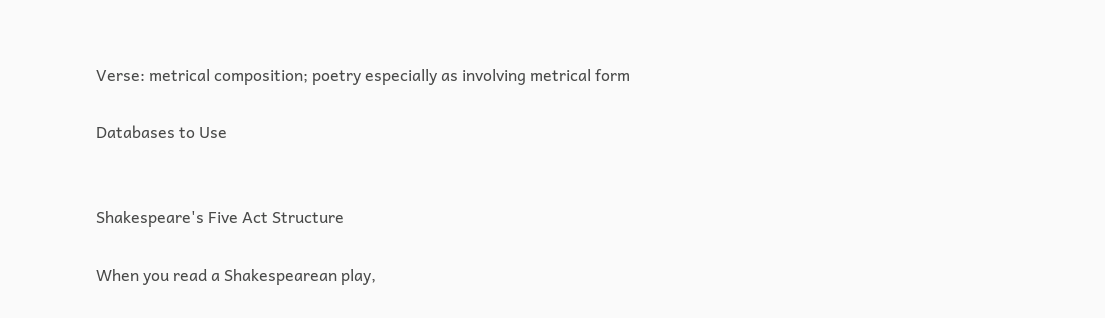Verse: metrical composition; poetry especially as involving metrical form

Databases to Use


Shakespeare's Five Act Structure

When you read a Shakespearean play,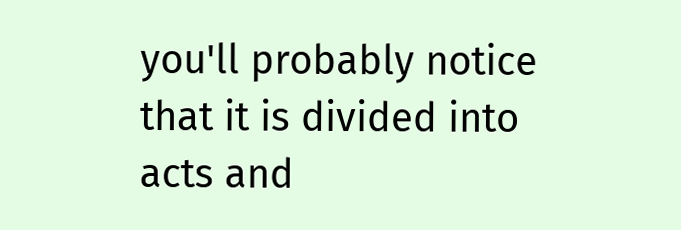you'll probably notice that it is divided into acts and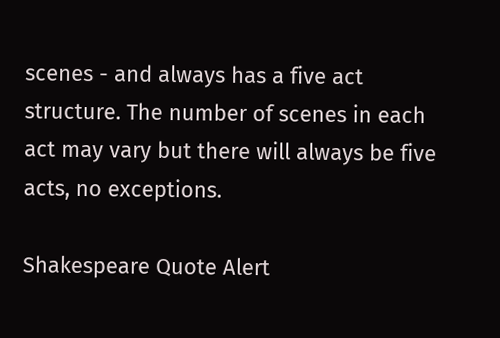scenes - and always has a five act structure. The number of scenes in each act may vary but there will always be five acts, no exceptions.

Shakespeare Quote Alert